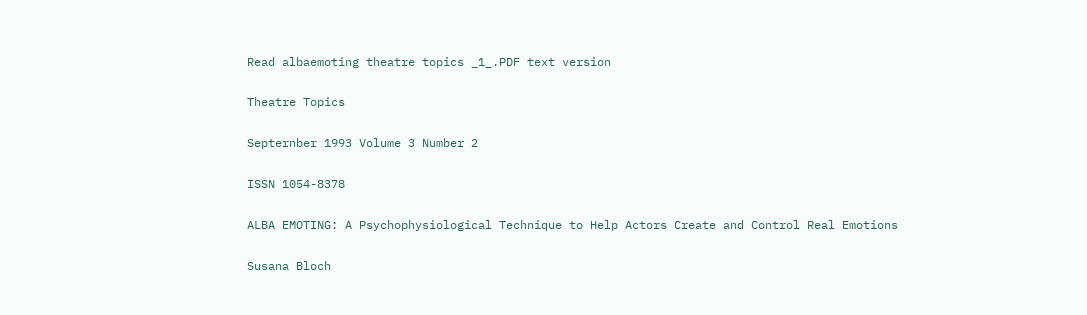Read albaemoting theatre topics _1_.PDF text version

Theatre Topics

Septernber 1993 Volume 3 Number 2

ISSN 1054-8378

ALBA EMOTING: A Psychophysiological Technique to Help Actors Create and Control Real Emotions

Susana Bloch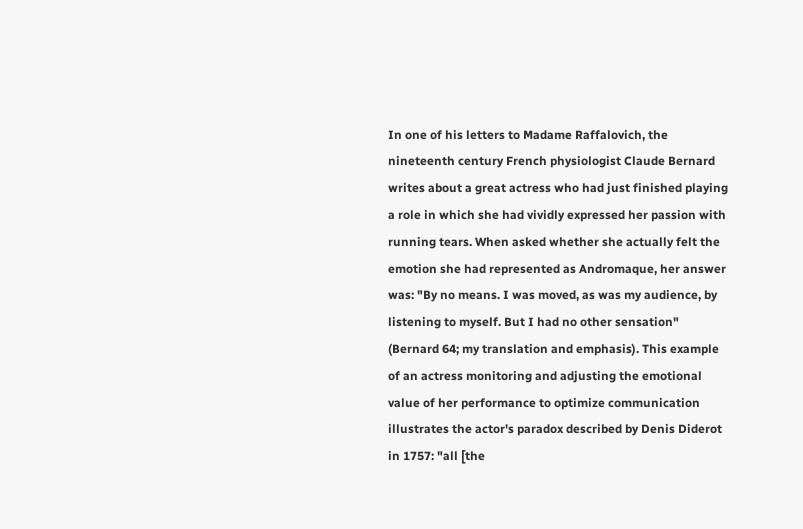In one of his letters to Madame Raffalovich, the nineteenth century French physiologist Claude Bernard writes about a great actress who had just finished playing a role in which she had vividly expressed her passion with running tears. When asked whether she actually felt the emotion she had represented as Andromaque, her answer was: "By no means. I was moved, as was my audience, by listening to myself. But I had no other sensation" (Bernard 64; my translation and emphasis). This example of an actress monitoring and adjusting the emotional value of her performance to optimize communication illustrates the actor's paradox described by Denis Diderot in 1757: "all [the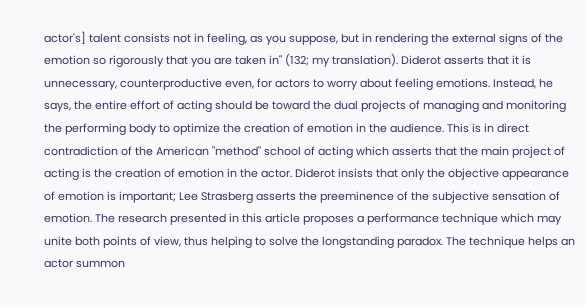actor's] talent consists not in feeling, as you suppose, but in rendering the external signs of the emotion so rigorously that you are taken in" (132; my translation). Diderot asserts that it is unnecessary, counterproductive even, for actors to worry about feeling emotions. Instead, he says, the entire effort of acting should be toward the dual projects of managing and monitoring the performing body to optimize the creation of emotion in the audience. This is in direct contradiction of the American "method" school of acting which asserts that the main project of acting is the creation of emotion in the actor. Diderot insists that only the objective appearance of emotion is important; Lee Strasberg asserts the preeminence of the subjective sensation of emotion. The research presented in this article proposes a performance technique which may unite both points of view, thus helping to solve the longstanding paradox. The technique helps an actor summon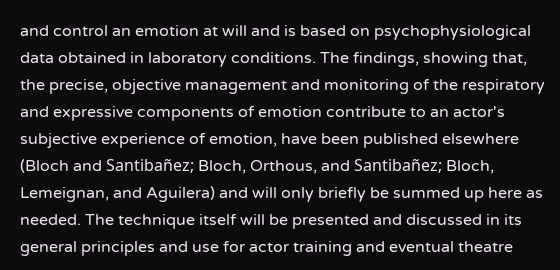and control an emotion at will and is based on psychophysiological data obtained in laboratory conditions. The findings, showing that, the precise, objective management and monitoring of the respiratory and expressive components of emotion contribute to an actor's subjective experience of emotion, have been published elsewhere (Bloch and Santibañez; Bloch, Orthous, and Santibañez; Bloch, Lemeignan, and Aguilera) and will only briefly be summed up here as needed. The technique itself will be presented and discussed in its general principles and use for actor training and eventual theatre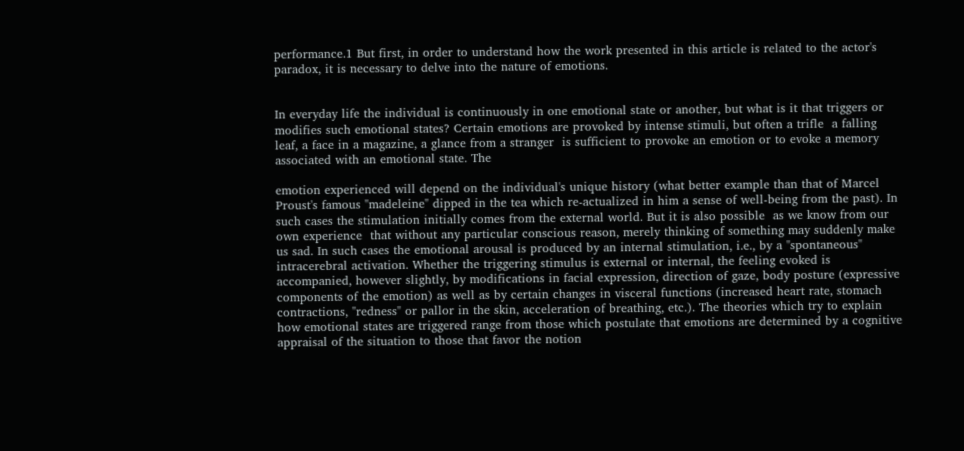performance.1 But first, in order to understand how the work presented in this article is related to the actor's paradox, it is necessary to delve into the nature of emotions.


In everyday life the individual is continuously in one emotional state or another, but what is it that triggers or modifies such emotional states? Certain emotions are provoked by intense stimuli, but often a trifle  a falling leaf, a face in a magazine, a glance from a stranger  is sufficient to provoke an emotion or to evoke a memory associated with an emotional state. The

emotion experienced will depend on the individual's unique history (what better example than that of Marcel Proust's famous "madeleine" dipped in the tea which re-actualized in him a sense of well-being from the past). In such cases the stimulation initially comes from the external world. But it is also possible  as we know from our own experience  that without any particular conscious reason, merely thinking of something may suddenly make us sad. In such cases the emotional arousal is produced by an internal stimulation, i.e., by a "spontaneous" intracerebral activation. Whether the triggering stimulus is external or internal, the feeling evoked is accompanied, however slightly, by modifications in facial expression, direction of gaze, body posture (expressive components of the emotion) as well as by certain changes in visceral functions (increased heart rate, stomach contractions, "redness" or pallor in the skin, acceleration of breathing, etc.). The theories which try to explain how emotional states are triggered range from those which postulate that emotions are determined by a cognitive appraisal of the situation to those that favor the notion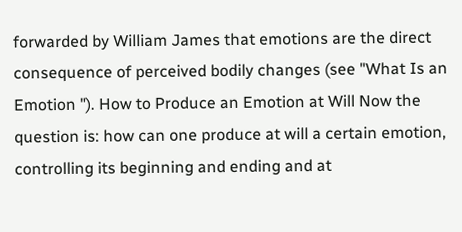forwarded by William James that emotions are the direct consequence of perceived bodily changes (see "What Is an Emotion "). How to Produce an Emotion at Will Now the question is: how can one produce at will a certain emotion, controlling its beginning and ending and at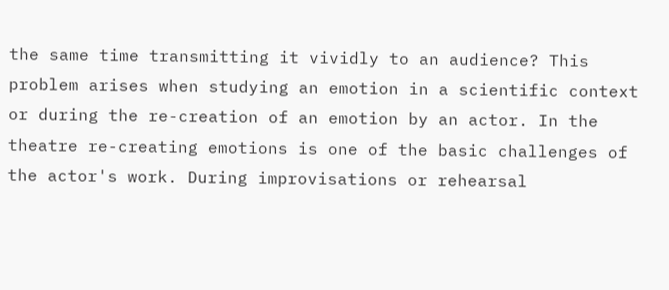the same time transmitting it vividly to an audience? This problem arises when studying an emotion in a scientific context or during the re-creation of an emotion by an actor. In the theatre re-creating emotions is one of the basic challenges of the actor's work. During improvisations or rehearsal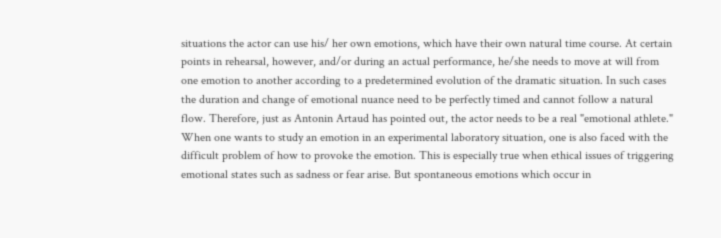situations the actor can use his/ her own emotions, which have their own natural time course. At certain points in rehearsal, however, and/or during an actual performance, he/she needs to move at will from one emotion to another according to a predetermined evolution of the dramatic situation. In such cases the duration and change of emotional nuance need to be perfectly timed and cannot follow a natural flow. Therefore, just as Antonin Artaud has pointed out, the actor needs to be a real "emotional athlete." When one wants to study an emotion in an experimental laboratory situation, one is also faced with the difficult problem of how to provoke the emotion. This is especially true when ethical issues of triggering emotional states such as sadness or fear arise. But spontaneous emotions which occur in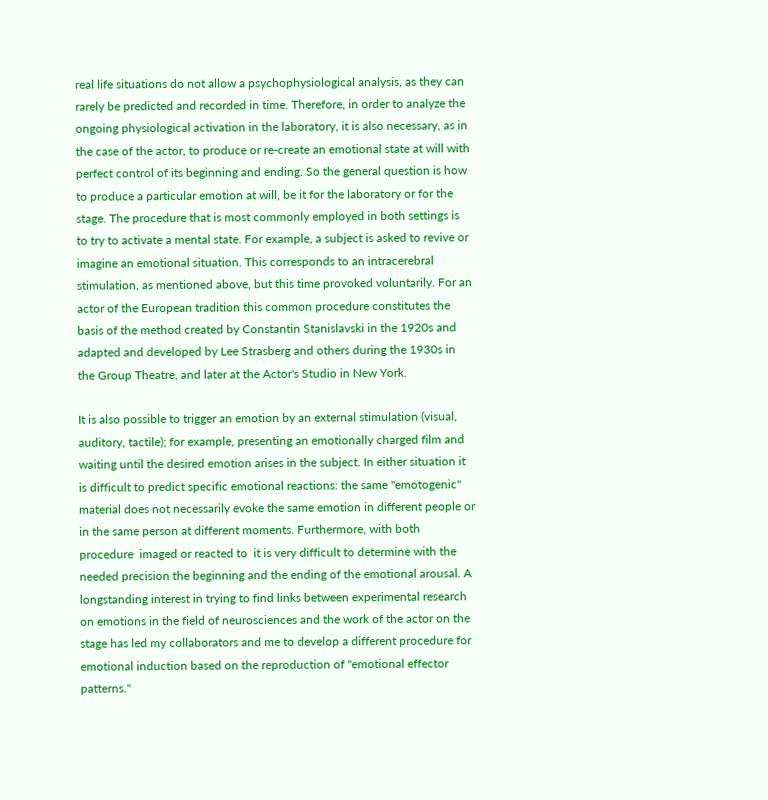real life situations do not allow a psychophysiological analysis, as they can rarely be predicted and recorded in time. Therefore, in order to analyze the ongoing physiological activation in the laboratory, it is also necessary, as in the case of the actor, to produce or re-create an emotional state at will with perfect control of its beginning and ending. So the general question is how to produce a particular emotion at will, be it for the laboratory or for the stage. The procedure that is most commonly employed in both settings is to try to activate a mental state. For example, a subject is asked to revive or imagine an emotional situation. This corresponds to an intracerebral stimulation, as mentioned above, but this time provoked voluntarily. For an actor of the European tradition this common procedure constitutes the basis of the method created by Constantin Stanislavski in the 1920s and adapted and developed by Lee Strasberg and others during the 1930s in the Group Theatre, and later at the Actor's Studio in New York.

It is also possible to trigger an emotion by an external stimulation (visual, auditory, tactile); for example, presenting an emotionally charged film and waiting until the desired emotion arises in the subject. In either situation it is difficult to predict specific emotional reactions: the same "emotogenic" material does not necessarily evoke the same emotion in different people or in the same person at different moments. Furthermore, with both procedure  imaged or reacted to  it is very difficult to determine with the needed precision the beginning and the ending of the emotional arousal. A longstanding interest in trying to find links between experimental research on emotions in the field of neurosciences and the work of the actor on the stage has led my collaborators and me to develop a different procedure for emotional induction based on the reproduction of "emotional effector patterns."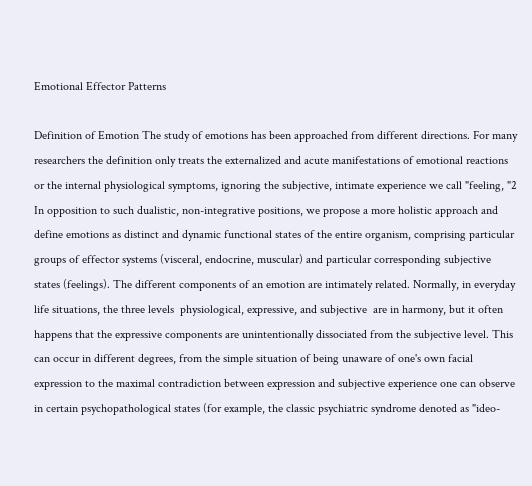Emotional Effector Patterns

Definition of Emotion The study of emotions has been approached from different directions. For many researchers the definition only treats the externalized and acute manifestations of emotional reactions or the internal physiological symptoms, ignoring the subjective, intimate experience we call "feeling, "2 In opposition to such dualistic, non-integrative positions, we propose a more holistic approach and define emotions as distinct and dynamic functional states of the entire organism, comprising particular groups of effector systems (visceral, endocrine, muscular) and particular corresponding subjective states (feelings). The different components of an emotion are intimately related. Normally, in everyday life situations, the three levels  physiological, expressive, and subjective  are in harmony, but it often happens that the expressive components are unintentionally dissociated from the subjective level. This can occur in different degrees, from the simple situation of being unaware of one's own facial expression to the maximal contradiction between expression and subjective experience one can observe in certain psychopathological states (for example, the classic psychiatric syndrome denoted as "ideo-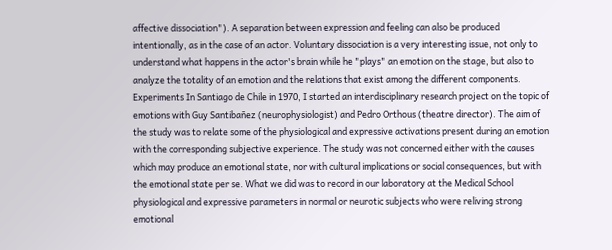affective dissociation"). A separation between expression and feeling can also be produced intentionally, as in the case of an actor. Voluntary dissociation is a very interesting issue, not only to understand what happens in the actor's brain while he "plays" an emotion on the stage, but also to analyze the totality of an emotion and the relations that exist among the different components. Experiments In Santiago de Chile in 1970, I started an interdisciplinary research project on the topic of emotions with Guy Santibañez (neurophysiologist) and Pedro Orthous (theatre director). The aim of the study was to relate some of the physiological and expressive activations present during an emotion with the corresponding subjective experience. The study was not concerned either with the causes which may produce an emotional state, nor with cultural implications or social consequences, but with the emotional state per se. What we did was to record in our laboratory at the Medical School physiological and expressive parameters in normal or neurotic subjects who were reliving strong emotional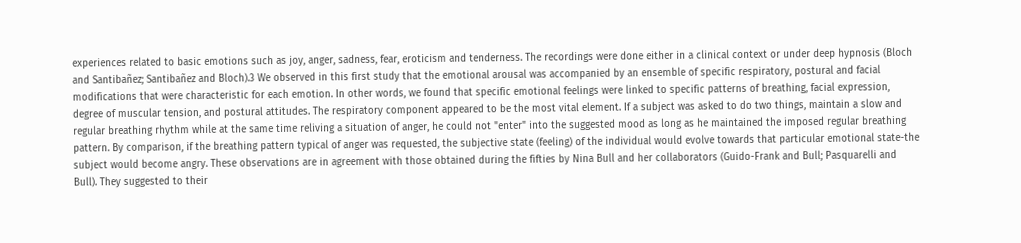experiences related to basic emotions such as joy, anger, sadness, fear, eroticism and tenderness. The recordings were done either in a clinical context or under deep hypnosis (Bloch and Santibañez; Santibañez and Bloch).3 We observed in this first study that the emotional arousal was accompanied by an ensemble of specific respiratory, postural and facial modifications that were characteristic for each emotion. In other words, we found that specific emotional feelings were linked to specific patterns of breathing, facial expression, degree of muscular tension, and postural attitudes. The respiratory component appeared to be the most vital element. If a subject was asked to do two things, maintain a slow and regular breathing rhythm while at the same time reliving a situation of anger, he could not "enter" into the suggested mood as long as he maintained the imposed regular breathing pattern. By comparison, if the breathing pattern typical of anger was requested, the subjective state (feeling) of the individual would evolve towards that particular emotional state-the subject would become angry. These observations are in agreement with those obtained during the fifties by Nina Bull and her collaborators (Guido-Frank and Bull; Pasquarelli and Bull). They suggested to their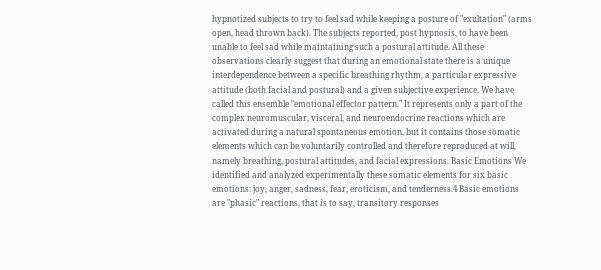hypnotized subjects to try to feel sad while keeping a posture of "exultation" (arms open, head thrown back). The subjects reported, post hypnosis, to have been unable to feel sad while maintaining such a postural attitude. All these observations clearly suggest that during an emotional state there is a unique interdependence between a specific breathing rhythm, a particular expressive attitude (both facial and postural) and a given subjective experience. We have called this ensemble "emotional effector pattern." It represents only a part of the complex neuromuscular, visceral, and neuroendocrine reactions which are activated during a natural spontaneous emotion, but it contains those somatic elements which can be voluntarily controlled and therefore reproduced at will, namely breathing, postural attitudes, and facial expressions. Basic Emotions We identified and analyzed experimentally these somatic elements for six basic emotions: joy, anger, sadness, fear, eroticism, and tenderness.4 Basic emotions are "phasic" reactions, that is to say, transitory responses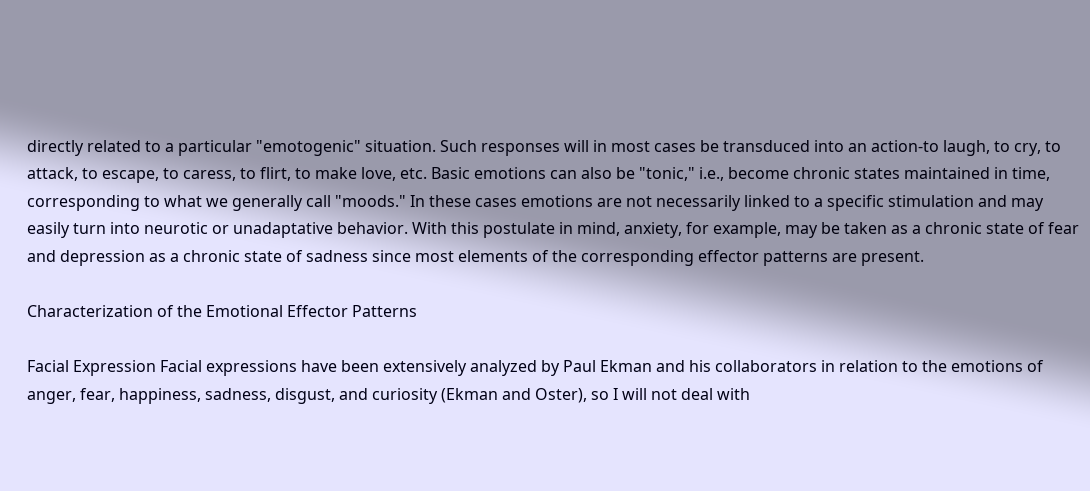directly related to a particular "emotogenic" situation. Such responses will in most cases be transduced into an action-to laugh, to cry, to attack, to escape, to caress, to flirt, to make love, etc. Basic emotions can also be "tonic," i.e., become chronic states maintained in time, corresponding to what we generally call "moods." In these cases emotions are not necessarily linked to a specific stimulation and may easily turn into neurotic or unadaptative behavior. With this postulate in mind, anxiety, for example, may be taken as a chronic state of fear and depression as a chronic state of sadness since most elements of the corresponding effector patterns are present.

Characterization of the Emotional Effector Patterns

Facial Expression Facial expressions have been extensively analyzed by Paul Ekman and his collaborators in relation to the emotions of anger, fear, happiness, sadness, disgust, and curiosity (Ekman and Oster), so I will not deal with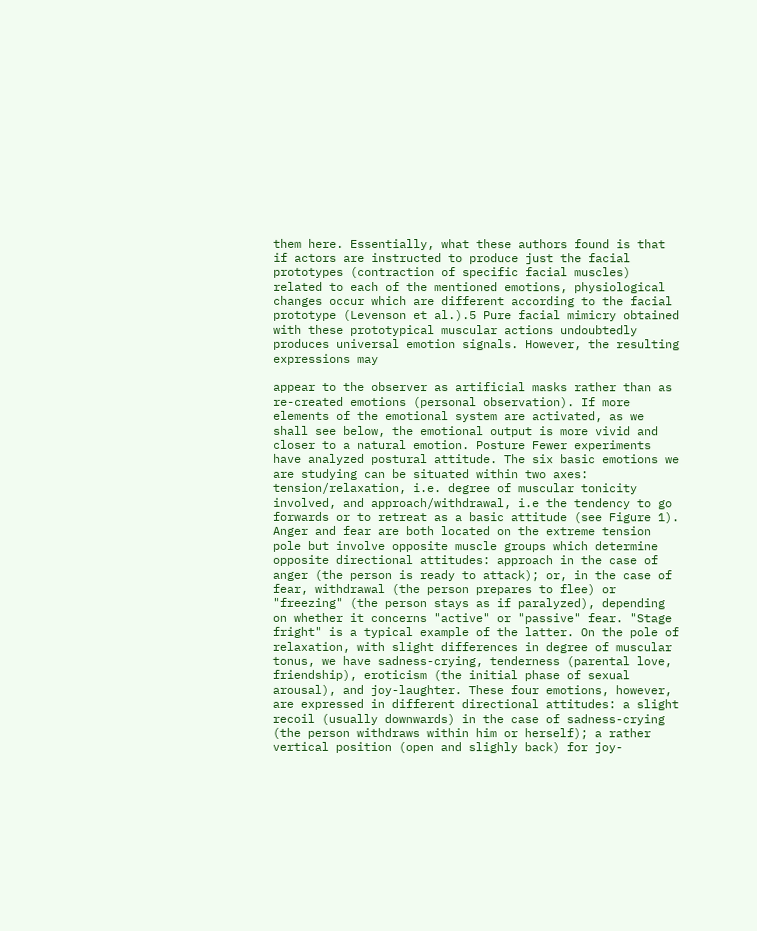them here. Essentially, what these authors found is that if actors are instructed to produce just the facial prototypes (contraction of specific facial muscles) related to each of the mentioned emotions, physiological changes occur which are different according to the facial prototype (Levenson et al.).5 Pure facial mimicry obtained with these prototypical muscular actions undoubtedly produces universal emotion signals. However, the resulting expressions may

appear to the observer as artificial masks rather than as re-created emotions (personal observation). If more elements of the emotional system are activated, as we shall see below, the emotional output is more vivid and closer to a natural emotion. Posture Fewer experiments have analyzed postural attitude. The six basic emotions we are studying can be situated within two axes: tension/relaxation, i.e. degree of muscular tonicity involved, and approach/withdrawal, i.e the tendency to go forwards or to retreat as a basic attitude (see Figure 1). Anger and fear are both located on the extreme tension pole but involve opposite muscle groups which determine opposite directional attitudes: approach in the case of anger (the person is ready to attack); or, in the case of fear, withdrawal (the person prepares to flee) or "freezing" (the person stays as if paralyzed), depending on whether it concerns "active" or "passive" fear. "Stage fright" is a typical example of the latter. On the pole of relaxation, with slight differences in degree of muscular tonus, we have sadness-crying, tenderness (parental love, friendship), eroticism (the initial phase of sexual arousal), and joy-laughter. These four emotions, however, are expressed in different directional attitudes: a slight recoil (usually downwards) in the case of sadness-crying (the person withdraws within him or herself); a rather vertical position (open and slighly back) for joy-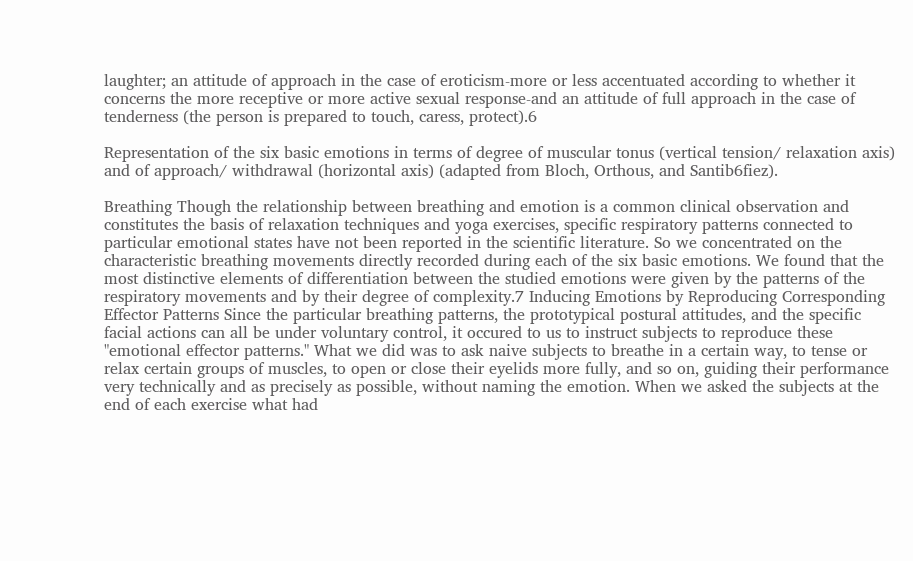laughter; an attitude of approach in the case of eroticism-more or less accentuated according to whether it concerns the more receptive or more active sexual response-and an attitude of full approach in the case of tenderness (the person is prepared to touch, caress, protect).6

Representation of the six basic emotions in terms of degree of muscular tonus (vertical tension/ relaxation axis) and of approach/ withdrawal (horizontal axis) (adapted from Bloch, Orthous, and Santib6fiez).

Breathing Though the relationship between breathing and emotion is a common clinical observation and constitutes the basis of relaxation techniques and yoga exercises, specific respiratory patterns connected to particular emotional states have not been reported in the scientific literature. So we concentrated on the characteristic breathing movements directly recorded during each of the six basic emotions. We found that the most distinctive elements of differentiation between the studied emotions were given by the patterns of the respiratory movements and by their degree of complexity.7 Inducing Emotions by Reproducing Corresponding Effector Patterns Since the particular breathing patterns, the prototypical postural attitudes, and the specific facial actions can all be under voluntary control, it occured to us to instruct subjects to reproduce these "emotional effector patterns." What we did was to ask naive subjects to breathe in a certain way, to tense or relax certain groups of muscles, to open or close their eyelids more fully, and so on, guiding their performance very technically and as precisely as possible, without naming the emotion. When we asked the subjects at the end of each exercise what had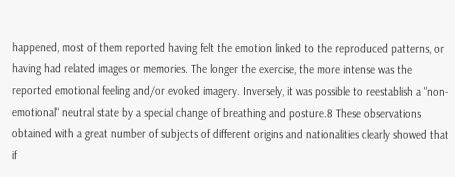happened, most of them reported having felt the emotion linked to the reproduced patterns, or having had related images or memories. The longer the exercise, the more intense was the reported emotional feeling and/or evoked imagery. Inversely, it was possible to reestablish a "non-emotional" neutral state by a special change of breathing and posture.8 These observations obtained with a great number of subjects of different origins and nationalities clearly showed that if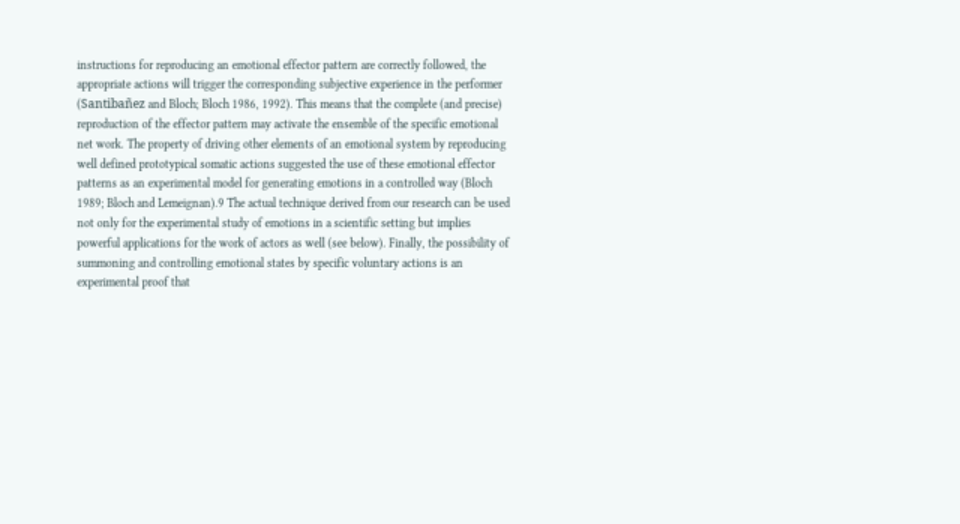instructions for reproducing an emotional effector pattern are correctly followed, the appropriate actions will trigger the corresponding subjective experience in the performer (Santibañez and Bloch; Bloch 1986, 1992). This means that the complete (and precise) reproduction of the effector pattern may activate the ensemble of the specific emotional net work. The property of driving other elements of an emotional system by reproducing well defined prototypical somatic actions suggested the use of these emotional effector patterns as an experimental model for generating emotions in a controlled way (Bloch 1989; Bloch and Lemeignan).9 The actual technique derived from our research can be used not only for the experimental study of emotions in a scientific setting but implies powerful applications for the work of actors as well (see below). Finally, the possibility of summoning and controlling emotional states by specific voluntary actions is an experimental proof that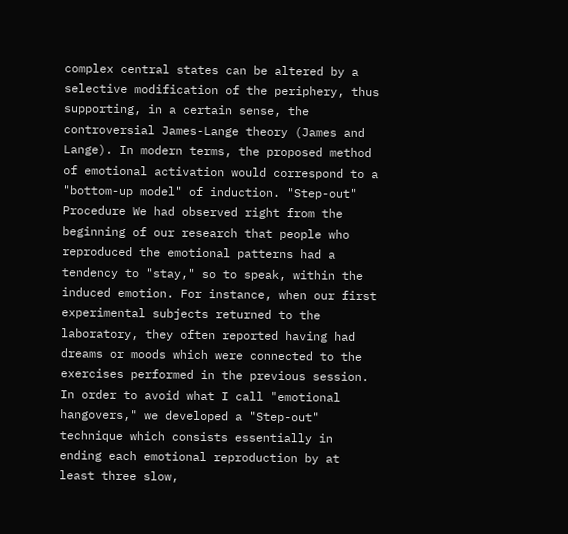complex central states can be altered by a selective modification of the periphery, thus supporting, in a certain sense, the controversial James-Lange theory (James and Lange). In modern terms, the proposed method of emotional activation would correspond to a "bottom-up model" of induction. "Step-out" Procedure We had observed right from the beginning of our research that people who reproduced the emotional patterns had a tendency to "stay," so to speak, within the induced emotion. For instance, when our first experimental subjects returned to the laboratory, they often reported having had dreams or moods which were connected to the exercises performed in the previous session. In order to avoid what I call "emotional hangovers," we developed a "Step-out" technique which consists essentially in ending each emotional reproduction by at least three slow,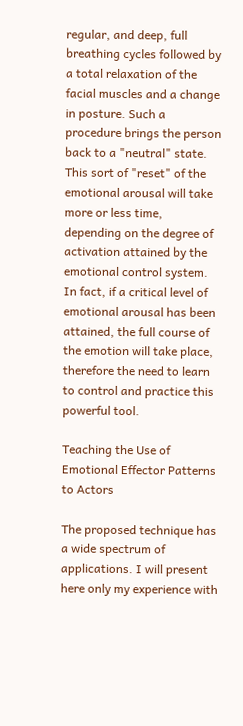regular, and deep, full breathing cycles followed by a total relaxation of the facial muscles and a change in posture. Such a procedure brings the person back to a "neutral" state. This sort of "reset" of the emotional arousal will take more or less time, depending on the degree of activation attained by the emotional control system. In fact, if a critical level of emotional arousal has been attained, the full course of the emotion will take place, therefore the need to learn to control and practice this powerful tool.

Teaching the Use of Emotional Effector Patterns to Actors

The proposed technique has a wide spectrum of applications. I will present here only my experience with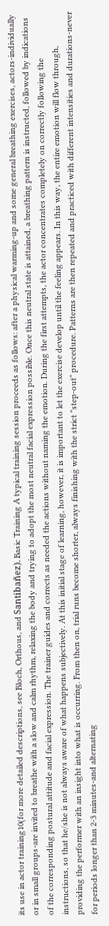its use in actor training10(for more detailed descriptions, see Bloch, Orthous, and Santibañez). Basic Training A typical training session proceeds as follows: after a physical warming-up and some general breathing exercises, actors-individually or in small groups-are invited to breathe with a slow and calm rhythm, relaxing the body and trying to adopt the most neutral facial expression possible. Once this neutral state is attained, a breathing pattern is instructed, followed by indications of the corresponding postural attitude and facial expression. The trainer guides and corrects as needed the actions without naming the emotion. During the first attempts, the actor concentrates completely on correctly following the instructions, so that he/she is not always aware of what happens subjectively. At this initial stage of learning, however, it is important to let the exercise develop until the feeling appears. In this way, the entire emotion will flow through, providing the performer with an insight into what is occurring. From then on, trial runs become shorter, always finishing with the strict "step-out" procedure. Patterns are then repeated and practiced with different intensities and durations-never for periods longer than 2-3 minutes-and alternating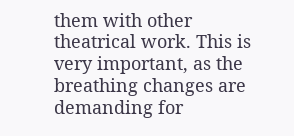them with other theatrical work. This is very important, as the breathing changes are demanding for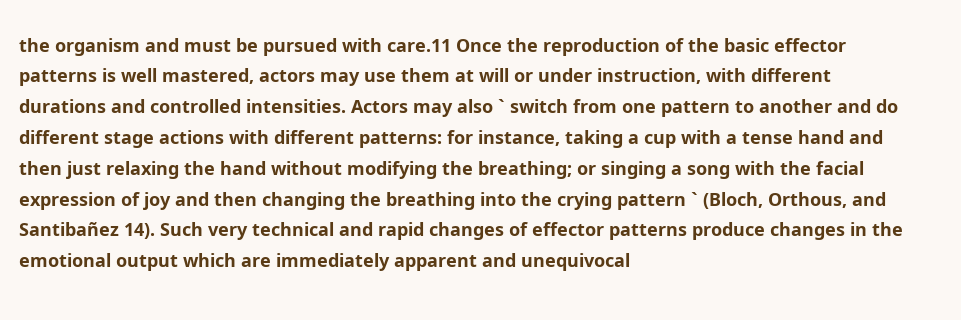the organism and must be pursued with care.11 Once the reproduction of the basic effector patterns is well mastered, actors may use them at will or under instruction, with different durations and controlled intensities. Actors may also ` switch from one pattern to another and do different stage actions with different patterns: for instance, taking a cup with a tense hand and then just relaxing the hand without modifying the breathing; or singing a song with the facial expression of joy and then changing the breathing into the crying pattern ` (Bloch, Orthous, and Santibañez 14). Such very technical and rapid changes of effector patterns produce changes in the emotional output which are immediately apparent and unequivocal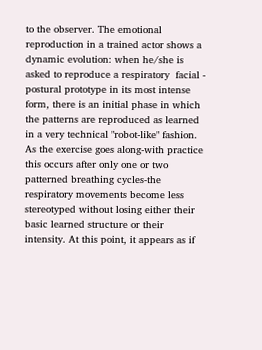to the observer. The emotional reproduction in a trained actor shows a dynamic evolution: when he/she is asked to reproduce a respiratory  facial - postural prototype in its most intense form, there is an initial phase in which the patterns are reproduced as learned in a very technical "robot-like" fashion. As the exercise goes along-with practice this occurs after only one or two patterned breathing cycles-the respiratory movements become less stereotyped without losing either their basic learned structure or their intensity. At this point, it appears as if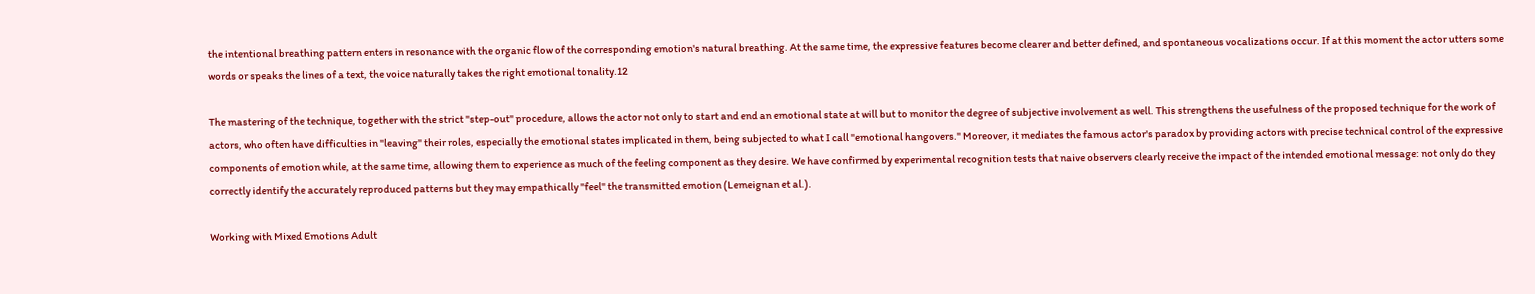the intentional breathing pattern enters in resonance with the organic flow of the corresponding emotion's natural breathing. At the same time, the expressive features become clearer and better defined, and spontaneous vocalizations occur. If at this moment the actor utters some words or speaks the lines of a text, the voice naturally takes the right emotional tonality.12

The mastering of the technique, together with the strict "step-out" procedure, allows the actor not only to start and end an emotional state at will but to monitor the degree of subjective involvement as well. This strengthens the usefulness of the proposed technique for the work of actors, who often have difficulties in "leaving" their roles, especially the emotional states implicated in them, being subjected to what I call "emotional hangovers." Moreover, it mediates the famous actor's paradox by providing actors with precise technical control of the expressive components of emotion while, at the same time, allowing them to experience as much of the feeling component as they desire. We have confirmed by experimental recognition tests that naive observers clearly receive the impact of the intended emotional message: not only do they correctly identify the accurately reproduced patterns but they may empathically "feel" the transmitted emotion (Lemeignan et al.).

Working with Mixed Emotions Adult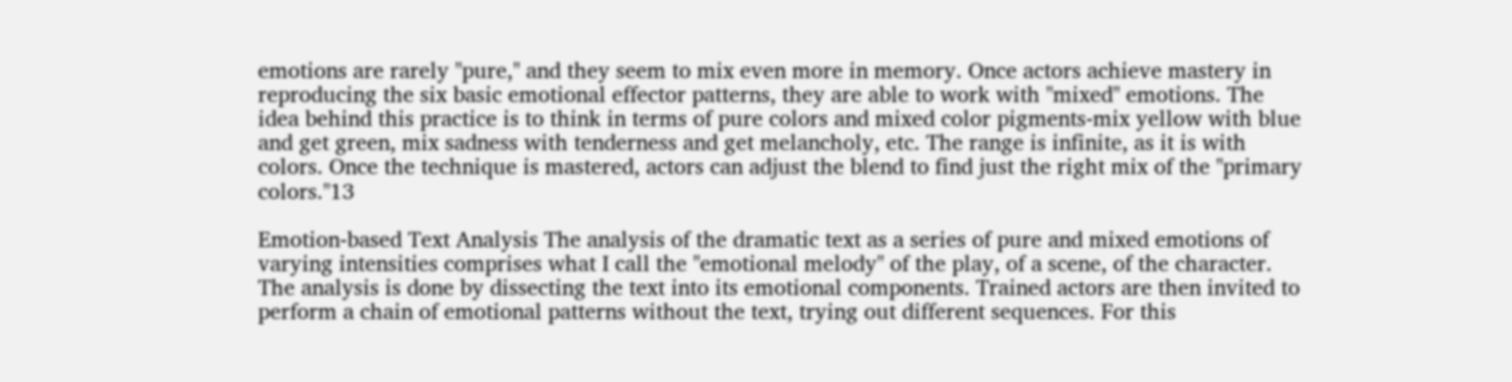emotions are rarely "pure," and they seem to mix even more in memory. Once actors achieve mastery in reproducing the six basic emotional effector patterns, they are able to work with "mixed" emotions. The idea behind this practice is to think in terms of pure colors and mixed color pigments-mix yellow with blue and get green, mix sadness with tenderness and get melancholy, etc. The range is infinite, as it is with colors. Once the technique is mastered, actors can adjust the blend to find just the right mix of the "primary colors."13

Emotion-based Text Analysis The analysis of the dramatic text as a series of pure and mixed emotions of varying intensities comprises what I call the "emotional melody" of the play, of a scene, of the character. The analysis is done by dissecting the text into its emotional components. Trained actors are then invited to perform a chain of emotional patterns without the text, trying out different sequences. For this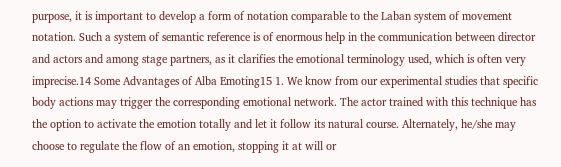purpose, it is important to develop a form of notation comparable to the Laban system of movement notation. Such a system of semantic reference is of enormous help in the communication between director and actors and among stage partners, as it clarifies the emotional terminology used, which is often very imprecise.14 Some Advantages of Alba Emoting15 1. We know from our experimental studies that specific body actions may trigger the corresponding emotional network. The actor trained with this technique has the option to activate the emotion totally and let it follow its natural course. Alternately, he/she may choose to regulate the flow of an emotion, stopping it at will or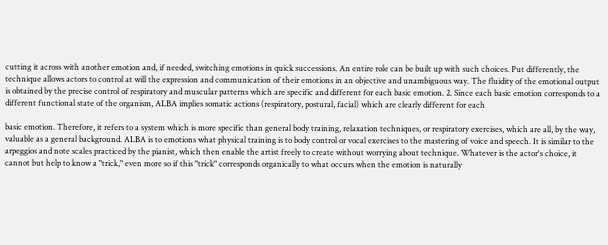cutting it across with another emotion and, if needed, switching emotions in quick successions. An entire role can be built up with such choices. Put differently, the technique allows actors to control at will the expression and communication of their emotions in an objective and unambiguous way. The fluidity of the emotional output is obtained by the precise control of respiratory and muscular patterns which are specific and different for each basic emotion. 2. Since each basic emotion corresponds to a different functional state of the organism, ALBA implies somatic actions (respiratory, postural, facial) which are clearly different for each

basic emotion. Therefore, it refers to a system which is more specific than general body training, relaxation techniques, or respiratory exercises, which are all, by the way, valuable as a general background. ALBA is to emotions what physical training is to body control or vocal exercises to the mastering of voice and speech. It is similar to the arpeggios and note scales practiced by the pianist, which then enable the artist freely to create without worrying about technique. Whatever is the actor's choice, it cannot but help to know a "trick," even more so if this "trick" corresponds organically to what occurs when the emotion is naturally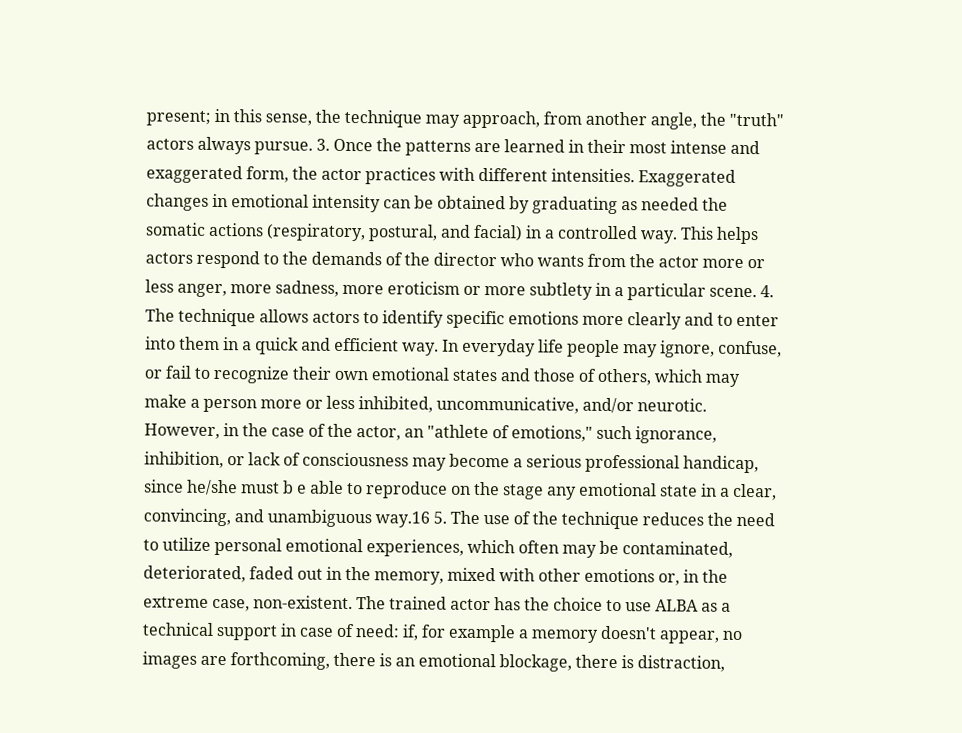present; in this sense, the technique may approach, from another angle, the "truth" actors always pursue. 3. Once the patterns are learned in their most intense and exaggerated form, the actor practices with different intensities. Exaggerated changes in emotional intensity can be obtained by graduating as needed the somatic actions (respiratory, postural, and facial) in a controlled way. This helps actors respond to the demands of the director who wants from the actor more or less anger, more sadness, more eroticism or more subtlety in a particular scene. 4. The technique allows actors to identify specific emotions more clearly and to enter into them in a quick and efficient way. In everyday life people may ignore, confuse, or fail to recognize their own emotional states and those of others, which may make a person more or less inhibited, uncommunicative, and/or neurotic. However, in the case of the actor, an "athlete of emotions," such ignorance, inhibition, or lack of consciousness may become a serious professional handicap, since he/she must b e able to reproduce on the stage any emotional state in a clear, convincing, and unambiguous way.16 5. The use of the technique reduces the need to utilize personal emotional experiences, which often may be contaminated, deteriorated, faded out in the memory, mixed with other emotions or, in the extreme case, non-existent. The trained actor has the choice to use ALBA as a technical support in case of need: if, for example a memory doesn't appear, no images are forthcoming, there is an emotional blockage, there is distraction,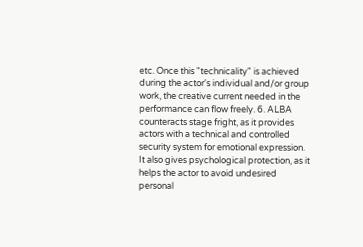etc. Once this "technicality" is achieved during the actor's individual and/or group work, the creative current needed in the performance can flow freely. 6. ALBA counteracts stage fright, as it provides actors with a technical and controlled security system for emotional expression. It also gives psychological protection, as it helps the actor to avoid undesired personal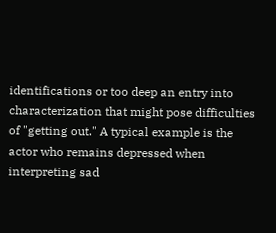identifications or too deep an entry into characterization that might pose difficulties of "getting out." A typical example is the actor who remains depressed when interpreting sad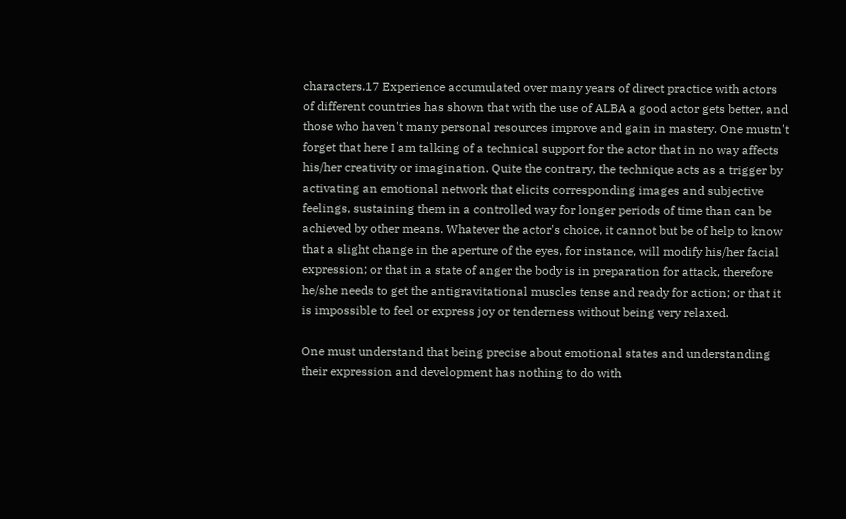characters.17 Experience accumulated over many years of direct practice with actors of different countries has shown that with the use of ALBA a good actor gets better, and those who haven't many personal resources improve and gain in mastery. One mustn't forget that here I am talking of a technical support for the actor that in no way affects his/her creativity or imagination. Quite the contrary, the technique acts as a trigger by activating an emotional network that elicits corresponding images and subjective feelings, sustaining them in a controlled way for longer periods of time than can be achieved by other means. Whatever the actor's choice, it cannot but be of help to know that a slight change in the aperture of the eyes, for instance, will modify his/her facial expression; or that in a state of anger the body is in preparation for attack, therefore he/she needs to get the antigravitational muscles tense and ready for action; or that it is impossible to feel or express joy or tenderness without being very relaxed.

One must understand that being precise about emotional states and understanding their expression and development has nothing to do with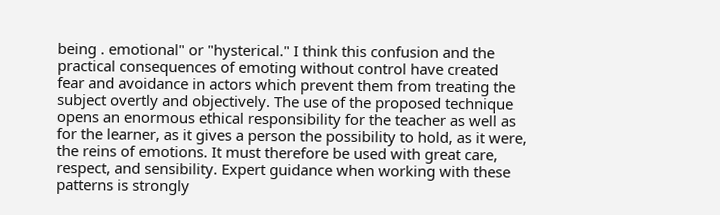being . emotional" or "hysterical." I think this confusion and the practical consequences of emoting without control have created fear and avoidance in actors which prevent them from treating the subject overtly and objectively. The use of the proposed technique opens an enormous ethical responsibility for the teacher as well as for the learner, as it gives a person the possibility to hold, as it were, the reins of emotions. It must therefore be used with great care, respect, and sensibility. Expert guidance when working with these patterns is strongly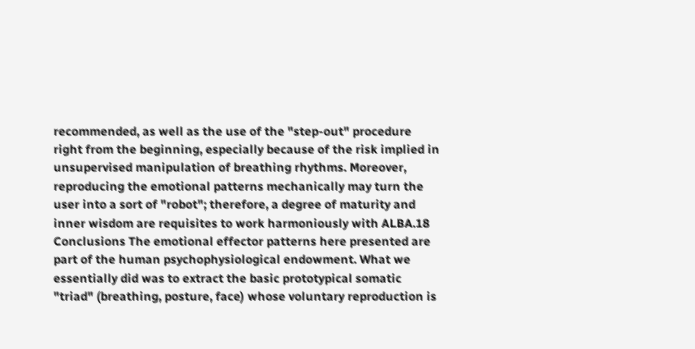recommended, as well as the use of the "step-out" procedure right from the beginning, especially because of the risk implied in unsupervised manipulation of breathing rhythms. Moreover, reproducing the emotional patterns mechanically may turn the user into a sort of "robot"; therefore, a degree of maturity and inner wisdom are requisites to work harmoniously with ALBA.18 Conclusions The emotional effector patterns here presented are part of the human psychophysiological endowment. What we essentially did was to extract the basic prototypical somatic "triad" (breathing, posture, face) whose voluntary reproduction is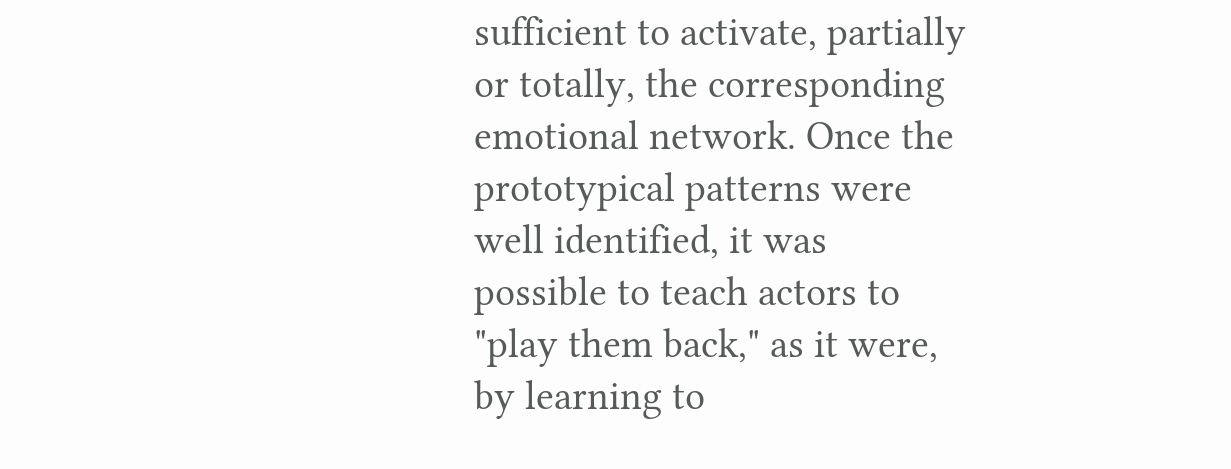sufficient to activate, partially or totally, the corresponding emotional network. Once the prototypical patterns were well identified, it was possible to teach actors to "play them back," as it were, by learning to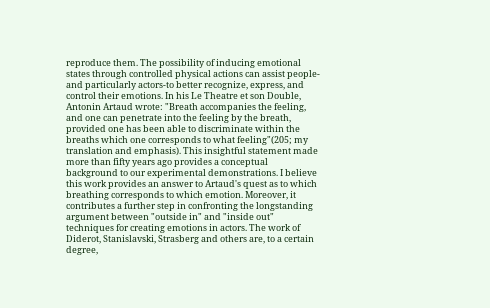reproduce them. The possibility of inducing emotional states through controlled physical actions can assist people-and particularly actors-to better recognize, express, and control their emotions. In his Le Theatre et son Double, Antonin Artaud wrote: "Breath accompanies the feeling, and one can penetrate into the feeling by the breath, provided one has been able to discriminate within the breaths which one corresponds to what feeling"(205; my translation and emphasis). This insightful statement made more than fifty years ago provides a conceptual background to our experimental demonstrations. I believe this work provides an answer to Artaud's quest as to which breathing corresponds to which emotion. Moreover, it contributes a further step in confronting the longstanding argument between "outside in" and "inside out" techniques for creating emotions in actors. The work of Diderot, Stanislavski, Strasberg and others are, to a certain degree,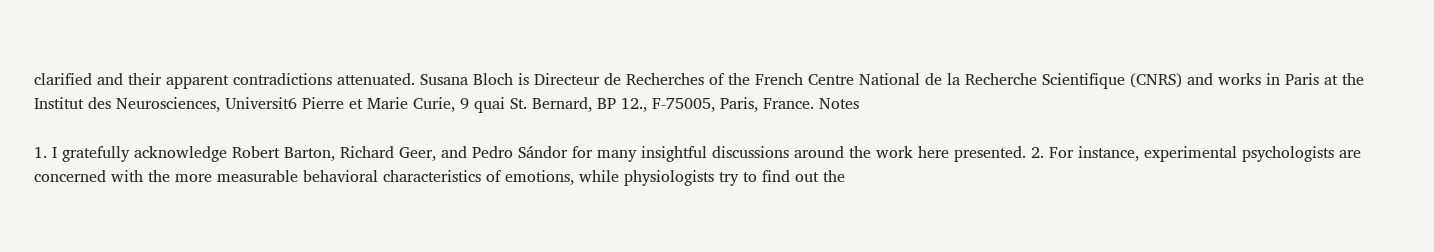clarified and their apparent contradictions attenuated. Susana Bloch is Directeur de Recherches of the French Centre National de la Recherche Scientifique (CNRS) and works in Paris at the Institut des Neurosciences, Universit6 Pierre et Marie Curie, 9 quai St. Bernard, BP 12., F-75005, Paris, France. Notes

1. I gratefully acknowledge Robert Barton, Richard Geer, and Pedro Sándor for many insightful discussions around the work here presented. 2. For instance, experimental psychologists are concerned with the more measurable behavioral characteristics of emotions, while physiologists try to find out the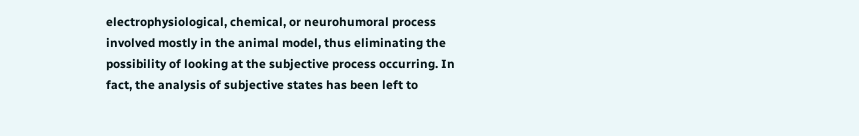electrophysiological, chemical, or neurohumoral process involved mostly in the animal model, thus eliminating the possibility of looking at the subjective process occurring. In fact, the analysis of subjective states has been left to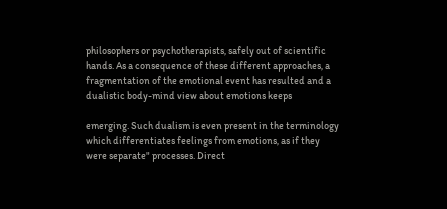philosophers or psychotherapists, safely out of scientific hands. As a consequence of these different approaches, a fragmentation of the emotional event has resulted and a dualistic body-mind view about emotions keeps

emerging. Such dualism is even present in the terminology which differentiates feelings from emotions, as if they were separate" processes. Direct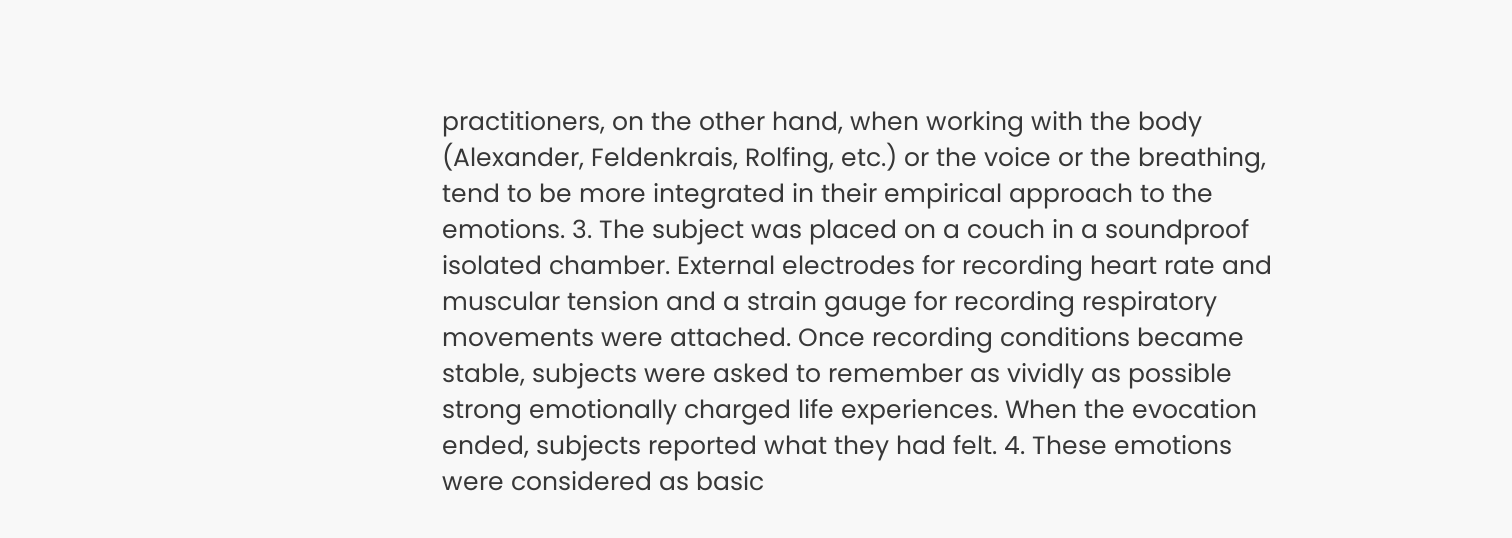practitioners, on the other hand, when working with the body (Alexander, Feldenkrais, Rolfing, etc.) or the voice or the breathing, tend to be more integrated in their empirical approach to the emotions. 3. The subject was placed on a couch in a soundproof isolated chamber. External electrodes for recording heart rate and muscular tension and a strain gauge for recording respiratory movements were attached. Once recording conditions became stable, subjects were asked to remember as vividly as possible strong emotionally charged life experiences. When the evocation ended, subjects reported what they had felt. 4. These emotions were considered as basic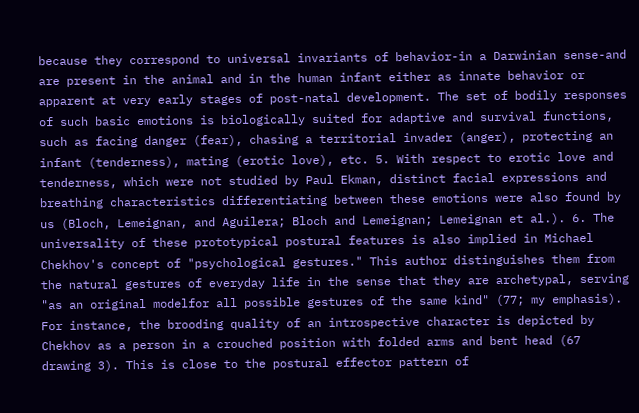because they correspond to universal invariants of behavior-in a Darwinian sense-and are present in the animal and in the human infant either as innate behavior or apparent at very early stages of post-natal development. The set of bodily responses of such basic emotions is biologically suited for adaptive and survival functions, such as facing danger (fear), chasing a territorial invader (anger), protecting an infant (tenderness), mating (erotic love), etc. 5. With respect to erotic love and tenderness, which were not studied by Paul Ekman, distinct facial expressions and breathing characteristics differentiating between these emotions were also found by us (Bloch, Lemeignan, and Aguilera; Bloch and Lemeignan; Lemeignan et al.). 6. The universality of these prototypical postural features is also implied in Michael Chekhov's concept of "psychological gestures." This author distinguishes them from the natural gestures of everyday life in the sense that they are archetypal, serving "as an original modelfor all possible gestures of the same kind" (77; my emphasis). For instance, the brooding quality of an introspective character is depicted by Chekhov as a person in a crouched position with folded arms and bent head (67 drawing 3). This is close to the postural effector pattern of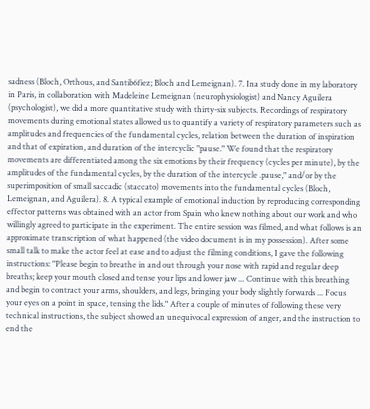sadness (Bloch, Orthous, and Santib6fiez; Bloch and Lemeignan). 7. Ina study done in my laboratory in Paris, in collaboration with Madeleine Lemeignan (neurophysiologist) and Nancy Aguilera (psychologist), we did a more quantitative study with thirty-six subjects. Recordings of respiratory movements during emotional states allowed us to quantify a variety of respiratory parameters such as amplitudes and frequencies of the fundamental cycles, relation between the duration of inspiration and that of expiration, and duration of the intercyclic "pause." We found that the respiratory movements are differentiated among the six emotions by their frequency (cycles per minute), by the amplitudes of the fundamental cycles, by the duration of the intercycle .pause," and/or by the superimposition of small saccadic (staccato) movements into the fundamental cycles (Bloch, Lemeignan, and Aguilera). 8. A typical example of emotional induction by reproducing corresponding effector patterns was obtained with an actor from Spain who knew nothing about our work and who willingly agreed to participate in the experiment. The entire session was filmed, and what follows is an approximate transcription of what happened (the video document is in my possession). After some small talk to make the actor feel at ease and to adjust the filming conditions, I gave the following instructions: "Please begin to breathe in and out through your nose with rapid and regular deep breaths; keep your mouth closed and tense your lips and lower jaw ... Continue with this breathing and begin to contract your arms, shoulders, and legs, bringing your body slightly forwards ... Focus your eyes on a point in space, tensing the lids." After a couple of minutes of following these very technical instructions, the subject showed an unequivocal expression of anger, and the instruction to end the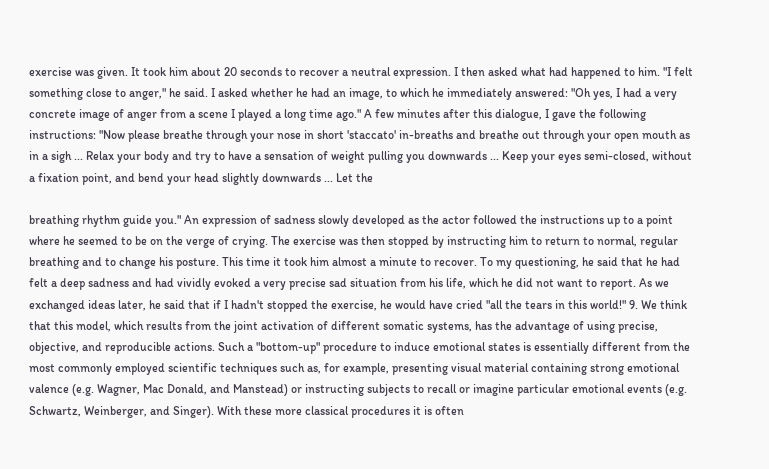exercise was given. It took him about 20 seconds to recover a neutral expression. I then asked what had happened to him. "I felt something close to anger," he said. I asked whether he had an image, to which he immediately answered: "Oh yes, I had a very concrete image of anger from a scene I played a long time ago." A few minutes after this dialogue, I gave the following instructions: "Now please breathe through your nose in short 'staccato' in-breaths and breathe out through your open mouth as in a sigh ... Relax your body and try to have a sensation of weight pulling you downwards ... Keep your eyes semi-closed, without a fixation point, and bend your head slightly downwards ... Let the

breathing rhythm guide you." An expression of sadness slowly developed as the actor followed the instructions up to a point where he seemed to be on the verge of crying. The exercise was then stopped by instructing him to return to normal, regular breathing and to change his posture. This time it took him almost a minute to recover. To my questioning, he said that he had felt a deep sadness and had vividly evoked a very precise sad situation from his life, which he did not want to report. As we exchanged ideas later, he said that if I hadn't stopped the exercise, he would have cried "all the tears in this world!" 9. We think that this model, which results from the joint activation of different somatic systems, has the advantage of using precise, objective, and reproducible actions. Such a "bottom-up" procedure to induce emotional states is essentially different from the most commonly employed scientific techniques such as, for example, presenting visual material containing strong emotional valence (e.g. Wagner, Mac Donald, and Manstead) or instructing subjects to recall or imagine particular emotional events (e.g. Schwartz, Weinberger, and Singer). With these more classical procedures it is often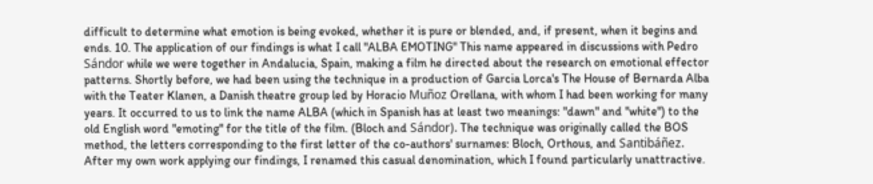difficult to determine what emotion is being evoked, whether it is pure or blended, and, if present, when it begins and ends. 10. The application of our findings is what I call "ALBA EMOTING" This name appeared in discussions with Pedro Sándor while we were together in Andalucia, Spain, making a film he directed about the research on emotional effector patterns. Shortly before, we had been using the technique in a production of Garcia Lorca's The House of Bernarda Alba with the Teater Klanen, a Danish theatre group led by Horacio Muñoz Orellana, with whom I had been working for many years. It occurred to us to link the name ALBA (which in Spanish has at least two meanings: "dawn" and "white") to the old English word "emoting" for the title of the film. (Bloch and Sándor). The technique was originally called the BOS method, the letters corresponding to the first letter of the co-authors' surnames: Bloch, Orthous, and Santibáñez. After my own work applying our findings, I renamed this casual denomination, which I found particularly unattractive.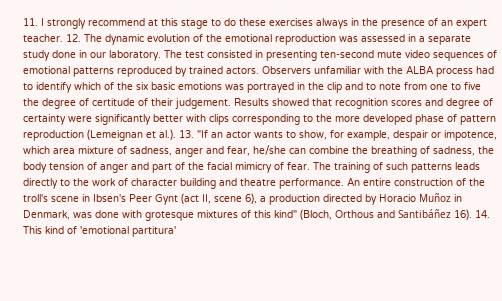11. I strongly recommend at this stage to do these exercises always in the presence of an expert teacher. 12. The dynamic evolution of the emotional reproduction was assessed in a separate study done in our laboratory. The test consisted in presenting ten-second mute video sequences of emotional patterns reproduced by trained actors. Observers unfamiliar with the ALBA process had to identify which of the six basic emotions was portrayed in the clip and to note from one to five the degree of certitude of their judgement. Results showed that recognition scores and degree of certainty were significantly better with clips corresponding to the more developed phase of pattern reproduction (Lemeignan et al.). 13. "If an actor wants to show, for example, despair or impotence, which area mixture of sadness, anger and fear, he/she can combine the breathing of sadness, the body tension of anger and part of the facial mimicry of fear. The training of such patterns leads directly to the work of character building and theatre performance. An entire construction of the troll's scene in Ibsen's Peer Gynt (act II, scene 6), a production directed by Horacio Muñoz in Denmark, was done with grotesque mixtures of this kind" (Bloch, Orthous and Santibáñez 16). 14. This kind of 'emotional partitura'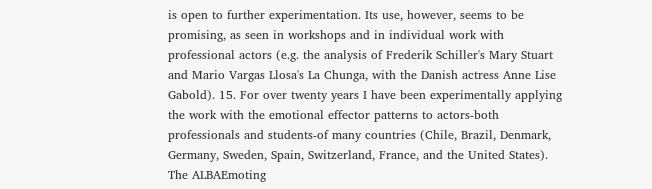is open to further experimentation. Its use, however, seems to be promising, as seen in workshops and in individual work with professional actors (e.g. the analysis of Frederik Schiller's Mary Stuart and Mario Vargas Llosa's La Chunga, with the Danish actress Anne Lise Gabold). 15. For over twenty years I have been experimentally applying the work with the emotional effector patterns to actors-both professionals and students-of many countries (Chile, Brazil, Denmark, Germany, Sweden, Spain, Switzerland, France, and the United States). The ALBAEmoting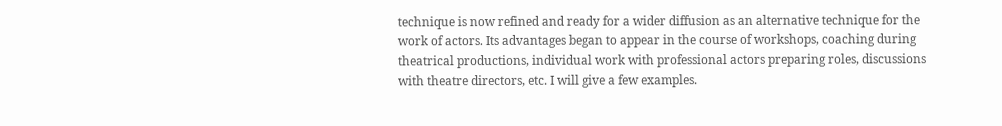technique is now refined and ready for a wider diffusion as an alternative technique for the work of actors. Its advantages began to appear in the course of workshops, coaching during theatrical productions, individual work with professional actors preparing roles, discussions with theatre directors, etc. I will give a few examples.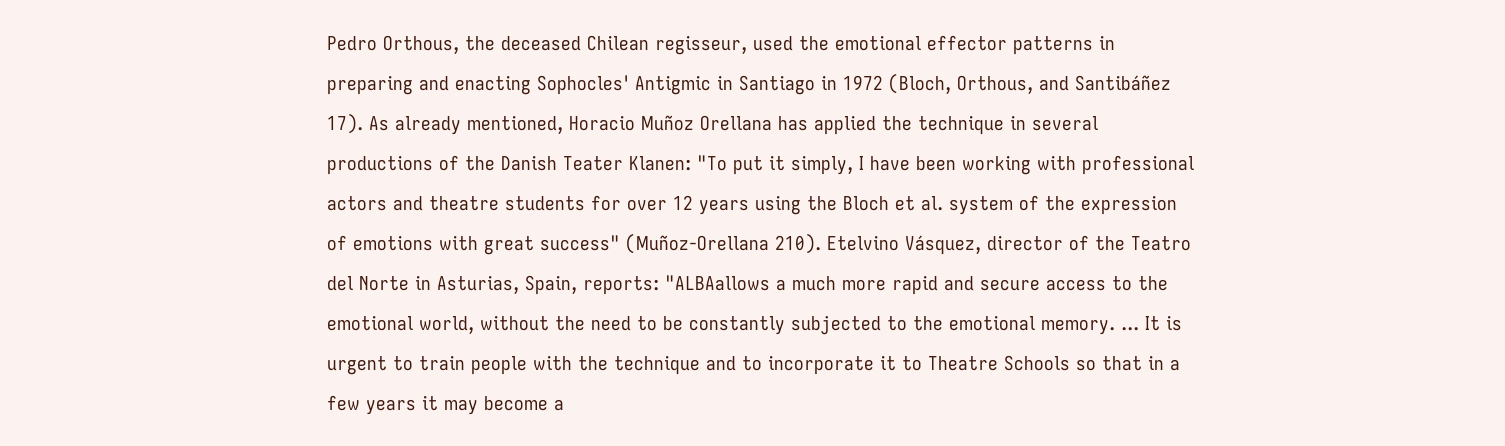Pedro Orthous, the deceased Chilean regisseur, used the emotional effector patterns in preparing and enacting Sophocles' Antigmic in Santiago in 1972 (Bloch, Orthous, and Santibáñez 17). As already mentioned, Horacio Muñoz Orellana has applied the technique in several productions of the Danish Teater Klanen: "To put it simply, I have been working with professional actors and theatre students for over 12 years using the Bloch et al. system of the expression of emotions with great success" (Muñoz-Orellana 210). Etelvino Vásquez, director of the Teatro del Norte in Asturias, Spain, reports: "ALBAallows a much more rapid and secure access to the emotional world, without the need to be constantly subjected to the emotional memory. ... It is urgent to train people with the technique and to incorporate it to Theatre Schools so that in a few years it may become a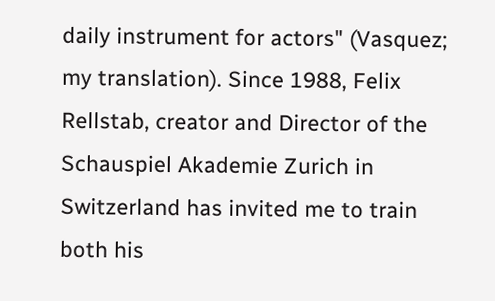daily instrument for actors" (Vasquez; my translation). Since 1988, Felix Rellstab, creator and Director of the Schauspiel Akademie Zurich in Switzerland has invited me to train both his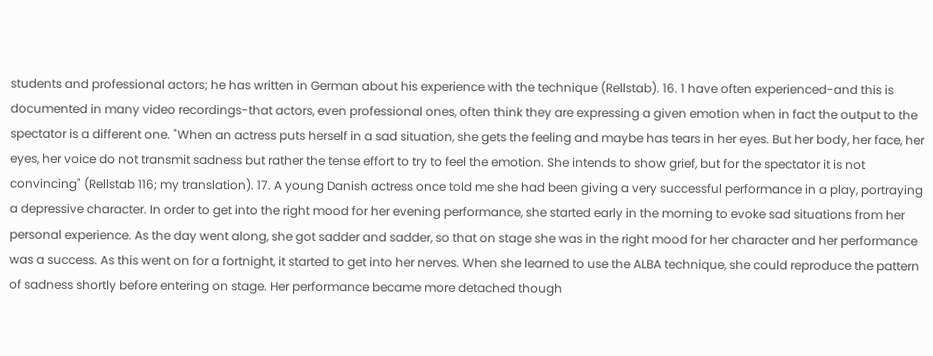students and professional actors; he has written in German about his experience with the technique (Rellstab). 16. 1 have often experienced-and this is documented in many video recordings-that actors, even professional ones, often think they are expressing a given emotion when in fact the output to the spectator is a different one. "When an actress puts herself in a sad situation, she gets the feeling and maybe has tears in her eyes. But her body, her face, her eyes, her voice do not transmit sadness but rather the tense effort to try to feel the emotion. She intends to show grief, but for the spectator it is not convincing" (Rellstab 116; my translation). 17. A young Danish actress once told me she had been giving a very successful performance in a play, portraying a depressive character. In order to get into the right mood for her evening performance, she started early in the morning to evoke sad situations from her personal experience. As the day went along, she got sadder and sadder, so that on stage she was in the right mood for her character and her performance was a success. As this went on for a fortnight, it started to get into her nerves. When she learned to use the ALBA technique, she could reproduce the pattern of sadness shortly before entering on stage. Her performance became more detached though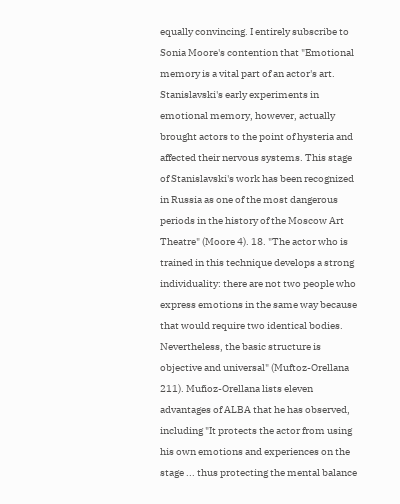equally convincing. I entirely subscribe to Sonia Moore's contention that "Emotional memory is a vital part of an actor's art. Stanislavski's early experiments in emotional memory, however, actually brought actors to the point of hysteria and affected their nervous systems. This stage of Stanislavski's work has been recognized in Russia as one of the most dangerous periods in the history of the Moscow Art Theatre" (Moore 4). 18. "The actor who is trained in this technique develops a strong individuality: there are not two people who express emotions in the same way because that would require two identical bodies. Nevertheless, the basic structure is objective and universal" (Muftoz-Orellana 211). Mufioz-Orellana lists eleven advantages of ALBA that he has observed, including "It protects the actor from using his own emotions and experiences on the stage ... thus protecting the mental balance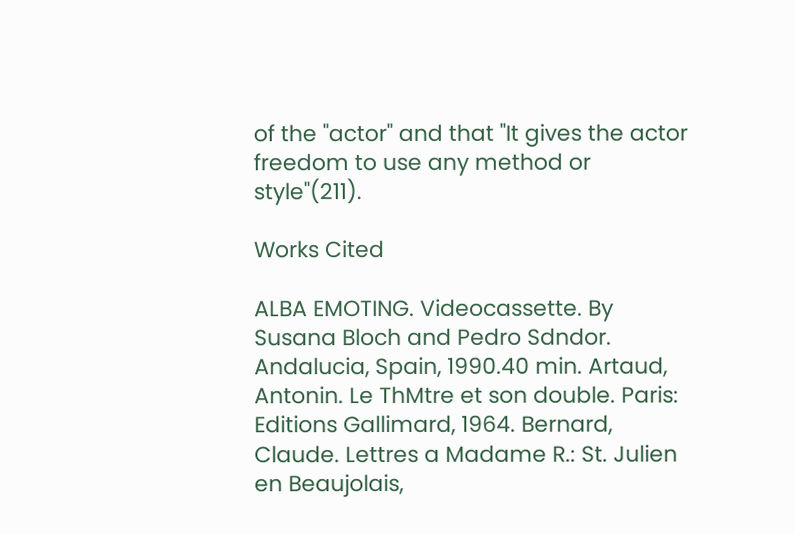of the "actor" and that "It gives the actor freedom to use any method or style"(211).

Works Cited

ALBA EMOTING. Videocassette. By Susana Bloch and Pedro Sdndor. Andalucia, Spain, 1990.40 min. Artaud, Antonin. Le ThMtre et son double. Paris: Editions Gallimard, 1964. Bernard, Claude. Lettres a Madame R.: St. Julien en Beaujolais,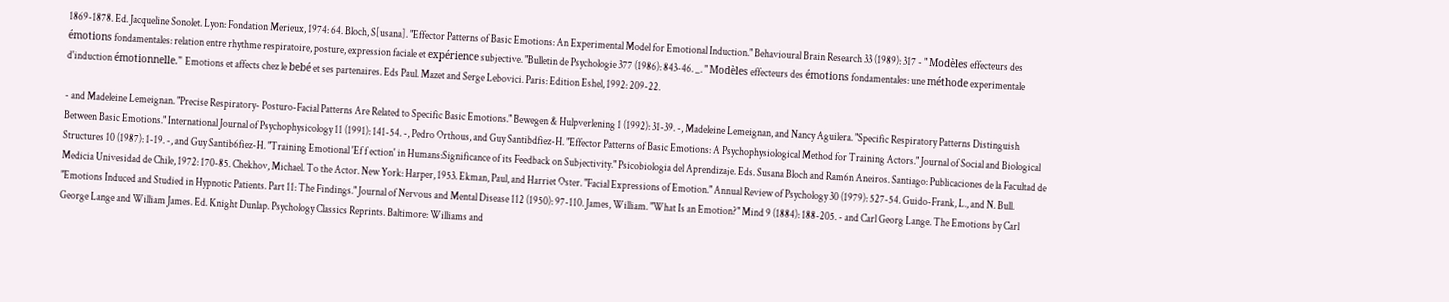1869-1878. Ed. Jacqueline Sonolet. Lyon: Fondation Merieux, 1974: 64. Bloch, S[usana]. "Effector Patterns of Basic Emotions: An Experimental Model for Emotional Induction." Behavioural Brain Research 33 (1989): 317 - " Modèles effecteurs des émotions fondamentales: relation entre rhythme respiratoire, posture, expression faciale et expérience subjective. "Bulletin de Psychologie 377 (1986): 843-46. _. " Modèles effecteurs des émotions fondamentales: une méthode experimentale d'induction émotionnelle." Emotions et affects chez le bebé et ses partenaires. Eds Paul. Mazet and Serge Lebovici. Paris: Edition Eshel, 1992: 209-22.

- and Madeleine Lemeignan. "Precise Respiratory- Posturo-Facial Patterns Are Related to Specific Basic Emotions." Bewegen & Hulpverlening 1 (1992): 31-39. -, Madeleine Lemeignan, and Nancy Aguilera. "Specific Respiratory Patterns Distinguish Between Basic Emotions." International Journal of Psychophysicology 11 (1991): 141-54. -, Pedro Orthous, and Guy Santibdfiez-H. "Effector Patterns of Basic Emotions: A Psychophysiological Method for Training Actors." Journal of Social and Biological Structures 10 (1987): 1-19. -, and Guy Santib6fiez-H. "Training Emotional 'Ef f ection' in Humans:Significance of its Feedback on Subjectivity." Psicobiologia del Aprendizaje. Eds. Susana Bloch and Ram6n Aneiros. Santiago: Publicaciones de la Facultad de Medicia Univesidad de Chile, 1972: 170-85. Chekhov, Michael. To the Actor. New York: Harper, 1953. Ekman, Paul, and Harriet Oster. "Facial Expressions of Emotion." Annual Review of Psychology 30 (1979): 527-54. Guido-Frank, L., and N. Bull. "Emotions Induced and Studied in Hypnotic Patients. Part 11: The Findings." Journal of Nervous and Mental Disease 112 (1950): 97-110. James, William. "What Is an Emotion?" Mind 9 (1884): 188-205. - and Carl Georg Lange. The Emotions by Carl George Lange and William James. Ed. Knight Dunlap. Psychology Classics Reprints. Baltimore: Williams and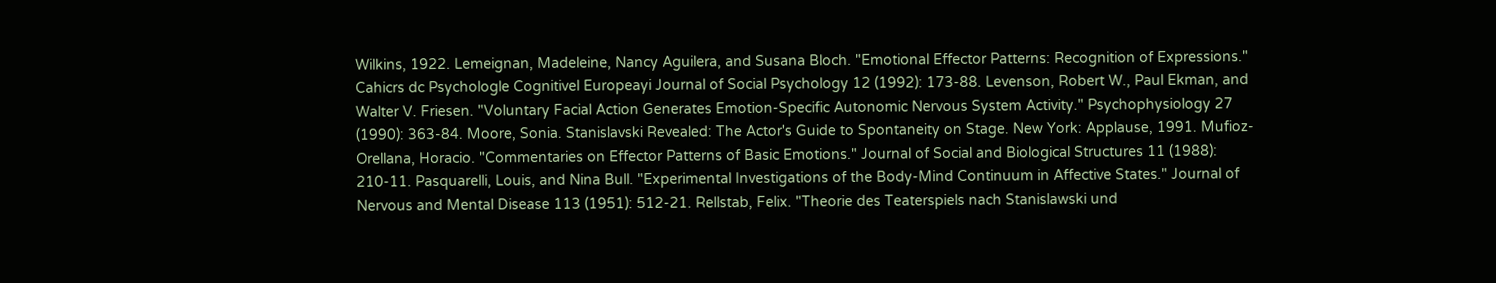Wilkins, 1922. Lemeignan, Madeleine, Nancy Aguilera, and Susana Bloch. "Emotional Effector Patterns: Recognition of Expressions." Cahicrs dc Psychologle Cognitivel Europeayi Journal of Social Psychology 12 (1992): 173-88. Levenson, Robert W., Paul Ekman, and Walter V. Friesen. "Voluntary Facial Action Generates Emotion-Specific Autonomic Nervous System Activity." Psychophysiology 27 (1990): 363-84. Moore, Sonia. Stanislavski Revealed: The Actor's Guide to Spontaneity on Stage. New York: Applause, 1991. Mufioz-Orellana, Horacio. "Commentaries on Effector Patterns of Basic Emotions." Journal of Social and Biological Structures 11 (1988): 210-11. Pasquarelli, Louis, and Nina Bull. "Experimental Investigations of the Body-Mind Continuum in Affective States." Journal of Nervous and Mental Disease 113 (1951): 512-21. Rellstab, Felix. "Theorie des Teaterspiels nach Stanislawski und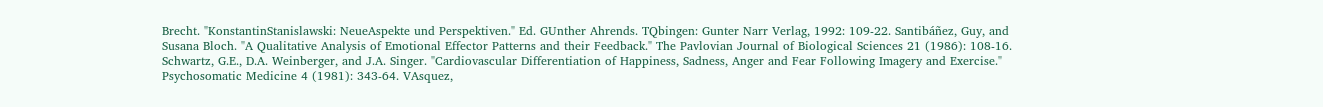Brecht. "KonstantinStanislawski: NeueAspekte und Perspektiven." Ed. GUnther Ahrends. TQbingen: Gunter Narr Verlag, 1992: 109-22. Santibáñez, Guy, and Susana Bloch. "A Qualitative Analysis of Emotional Effector Patterns and their Feedback." The Pavlovian Journal of Biological Sciences 21 (1986): 108-16. Schwartz, G.E., D.A. Weinberger, and J.A. Singer. "Cardiovascular Differentiation of Happiness, Sadness, Anger and Fear Following Imagery and Exercise." Psychosomatic Medicine 4 (1981): 343-64. VAsquez,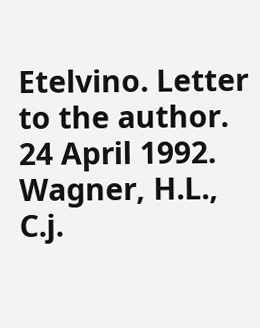Etelvino. Letter to the author. 24 April 1992. Wagner, H.L., C.j.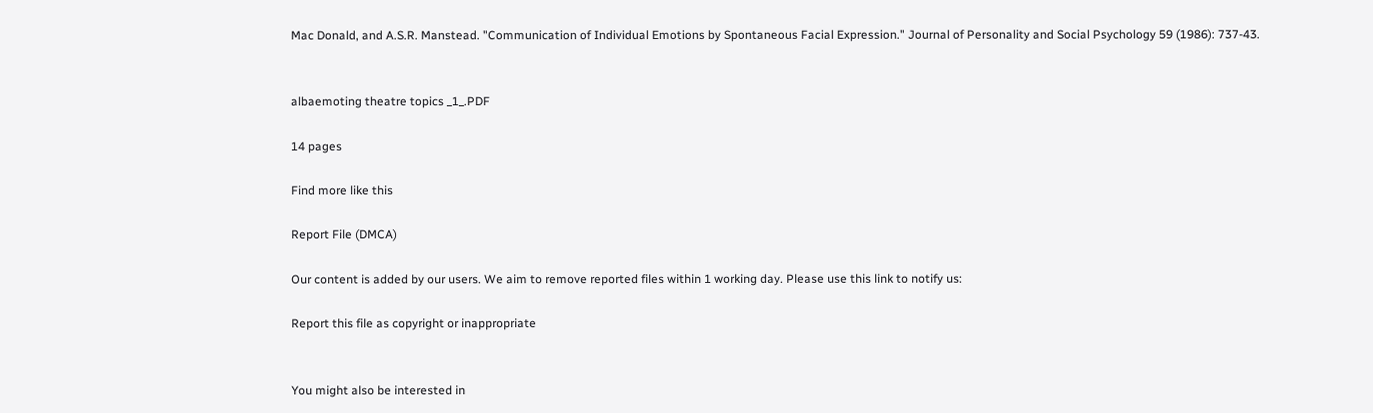Mac Donald, and A.S.R. Manstead. "Communication of Individual Emotions by Spontaneous Facial Expression." Journal of Personality and Social Psychology 59 (1986): 737-43.


albaemoting theatre topics _1_.PDF

14 pages

Find more like this

Report File (DMCA)

Our content is added by our users. We aim to remove reported files within 1 working day. Please use this link to notify us:

Report this file as copyright or inappropriate


You might also be interested in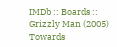IMDb :: Boards :: Grizzly Man (2005)
Towards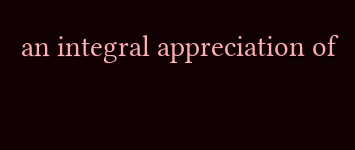an integral appreciation of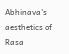Abhinava's aesthetics of Rasa